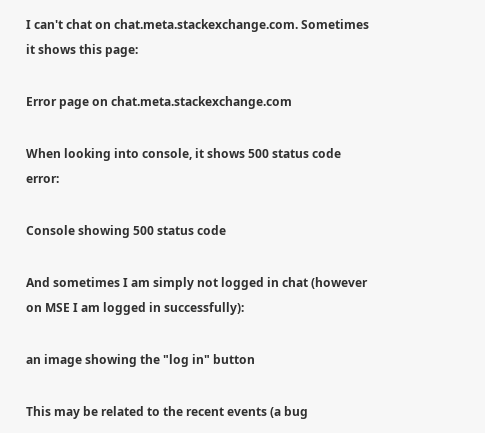I can't chat on chat.meta.stackexchange.com. Sometimes it shows this page:

Error page on chat.meta.stackexchange.com

When looking into console, it shows 500 status code error:

Console showing 500 status code

And sometimes I am simply not logged in chat (however on MSE I am logged in successfully):

an image showing the "log in" button

This may be related to the recent events (a bug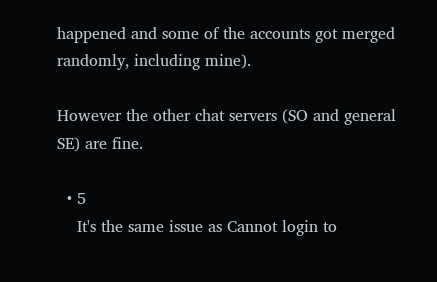happened and some of the accounts got merged randomly, including mine).

However the other chat servers (SO and general SE) are fine.

  • 5
    It's the same issue as Cannot login to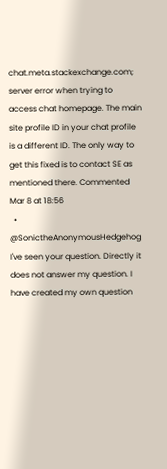chat.meta.stackexchange.com; server error when trying to access chat homepage. The main site profile ID in your chat profile is a different ID. The only way to get this fixed is to contact SE as mentioned there. Commented Mar 8 at 18:56
  • @SonictheAnonymousHedgehog I've seen your question. Directly it does not answer my question. I have created my own question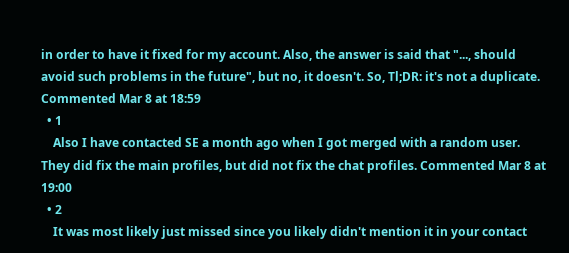in order to have it fixed for my account. Also, the answer is said that "..., should avoid such problems in the future", but no, it doesn't. So, Tl;DR: it's not a duplicate. Commented Mar 8 at 18:59
  • 1
    Also I have contacted SE a month ago when I got merged with a random user. They did fix the main profiles, but did not fix the chat profiles. Commented Mar 8 at 19:00
  • 2
    It was most likely just missed since you likely didn't mention it in your contact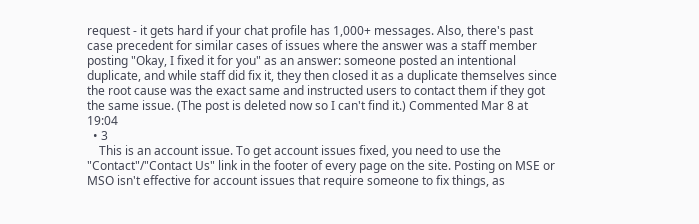request - it gets hard if your chat profile has 1,000+ messages. Also, there's past case precedent for similar cases of issues where the answer was a staff member posting "Okay, I fixed it for you" as an answer: someone posted an intentional duplicate, and while staff did fix it, they then closed it as a duplicate themselves since the root cause was the exact same and instructed users to contact them if they got the same issue. (The post is deleted now so I can't find it.) Commented Mar 8 at 19:04
  • 3
    This is an account issue. To get account issues fixed, you need to use the "Contact"/"Contact Us" link in the footer of every page on the site. Posting on MSE or MSO isn't effective for account issues that require someone to fix things, as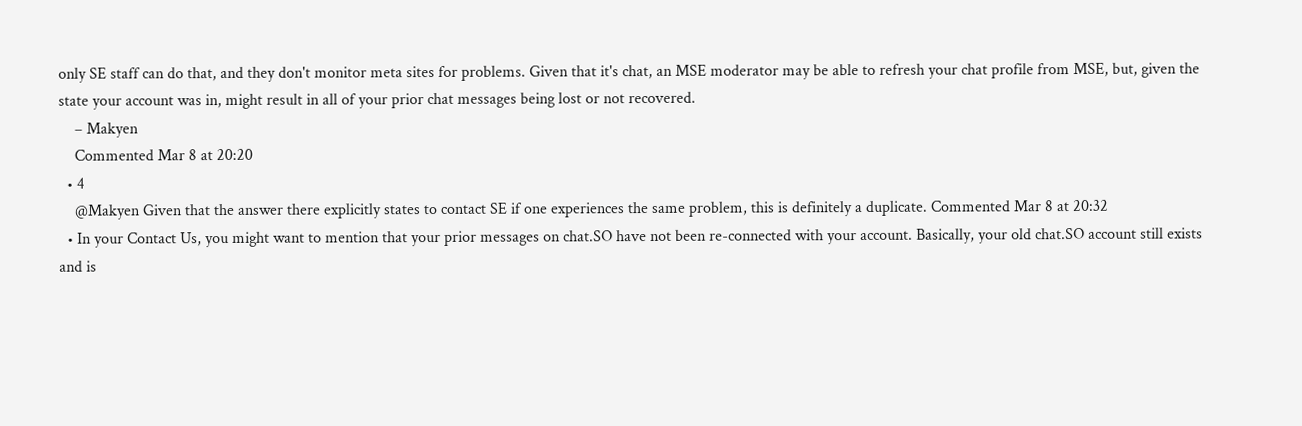only SE staff can do that, and they don't monitor meta sites for problems. Given that it's chat, an MSE moderator may be able to refresh your chat profile from MSE, but, given the state your account was in, might result in all of your prior chat messages being lost or not recovered.
    – Makyen
    Commented Mar 8 at 20:20
  • 4
    @Makyen Given that the answer there explicitly states to contact SE if one experiences the same problem, this is definitely a duplicate. Commented Mar 8 at 20:32
  • In your Contact Us, you might want to mention that your prior messages on chat.SO have not been re-connected with your account. Basically, your old chat.SO account still exists and is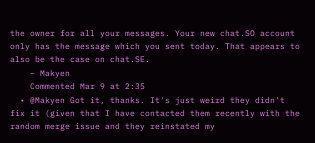the owner for all your messages. Your new chat.SO account only has the message which you sent today. That appears to also be the case on chat.SE.
    – Makyen
    Commented Mar 9 at 2:35
  • @Makyen Got it, thanks. It's just weird they didn't fix it (given that I have contacted them recently with the random merge issue and they reinstated my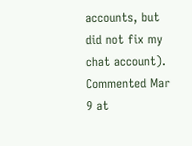accounts, but did not fix my chat account). Commented Mar 9 at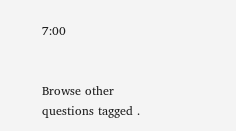7:00


Browse other questions tagged .